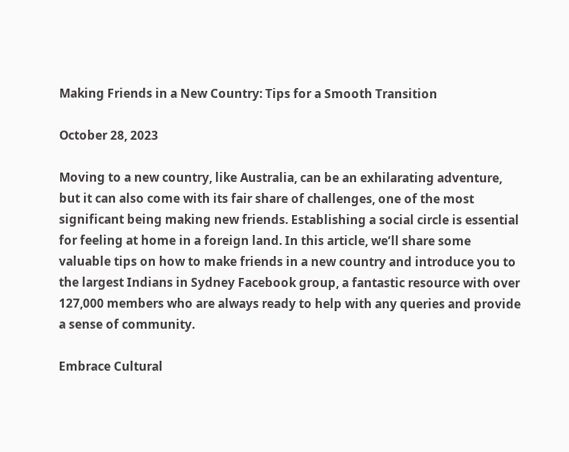Making Friends in a New Country: Tips for a Smooth Transition

October 28, 2023

Moving to a new country, like Australia, can be an exhilarating adventure, but it can also come with its fair share of challenges, one of the most significant being making new friends. Establishing a social circle is essential for feeling at home in a foreign land. In this article, we’ll share some valuable tips on how to make friends in a new country and introduce you to the largest Indians in Sydney Facebook group, a fantastic resource with over 127,000 members who are always ready to help with any queries and provide a sense of community.

Embrace Cultural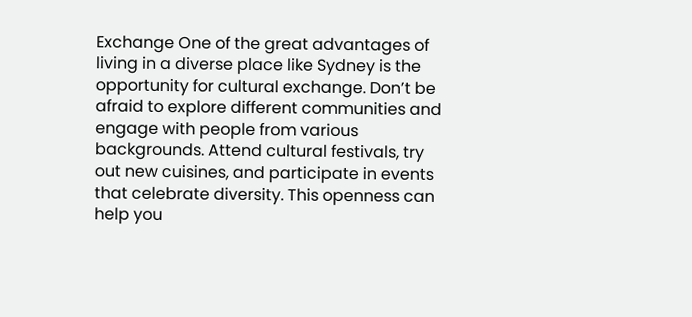Exchange One of the great advantages of living in a diverse place like Sydney is the opportunity for cultural exchange. Don’t be afraid to explore different communities and engage with people from various backgrounds. Attend cultural festivals, try out new cuisines, and participate in events that celebrate diversity. This openness can help you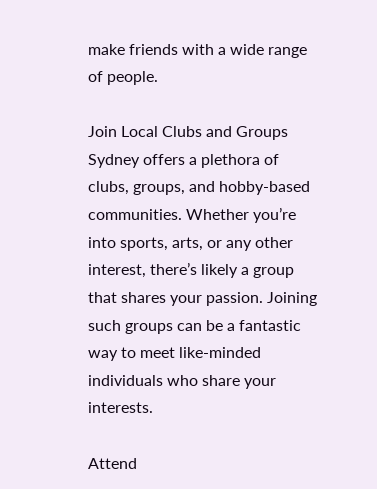make friends with a wide range of people.

Join Local Clubs and Groups Sydney offers a plethora of clubs, groups, and hobby-based communities. Whether you’re into sports, arts, or any other interest, there’s likely a group that shares your passion. Joining such groups can be a fantastic way to meet like-minded individuals who share your interests.

Attend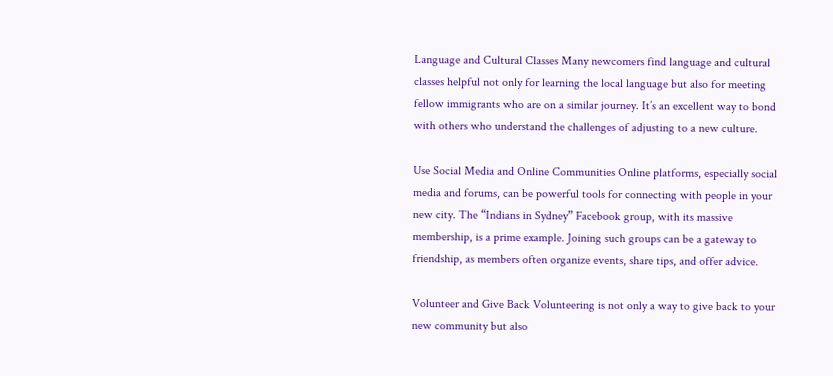Language and Cultural Classes Many newcomers find language and cultural classes helpful not only for learning the local language but also for meeting fellow immigrants who are on a similar journey. It’s an excellent way to bond with others who understand the challenges of adjusting to a new culture.

Use Social Media and Online Communities Online platforms, especially social media and forums, can be powerful tools for connecting with people in your new city. The “Indians in Sydney” Facebook group, with its massive membership, is a prime example. Joining such groups can be a gateway to friendship, as members often organize events, share tips, and offer advice.

Volunteer and Give Back Volunteering is not only a way to give back to your new community but also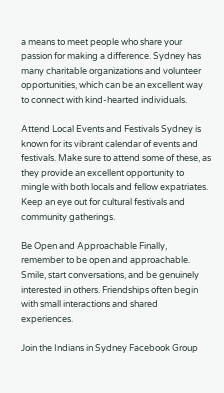a means to meet people who share your passion for making a difference. Sydney has many charitable organizations and volunteer opportunities, which can be an excellent way to connect with kind-hearted individuals.

Attend Local Events and Festivals Sydney is known for its vibrant calendar of events and festivals. Make sure to attend some of these, as they provide an excellent opportunity to mingle with both locals and fellow expatriates. Keep an eye out for cultural festivals and community gatherings.

Be Open and Approachable Finally, remember to be open and approachable. Smile, start conversations, and be genuinely interested in others. Friendships often begin with small interactions and shared experiences.

Join the Indians in Sydney Facebook Group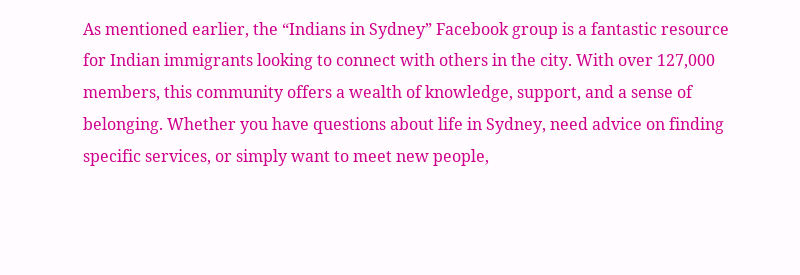As mentioned earlier, the “Indians in Sydney” Facebook group is a fantastic resource for Indian immigrants looking to connect with others in the city. With over 127,000 members, this community offers a wealth of knowledge, support, and a sense of belonging. Whether you have questions about life in Sydney, need advice on finding specific services, or simply want to meet new people,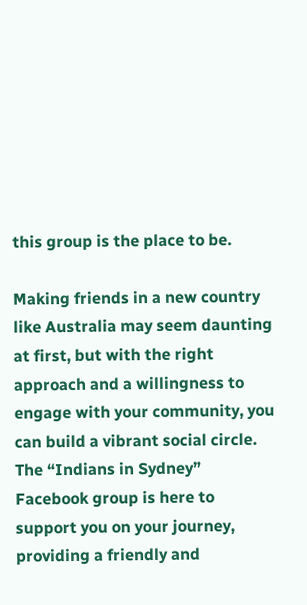this group is the place to be.

Making friends in a new country like Australia may seem daunting at first, but with the right approach and a willingness to engage with your community, you can build a vibrant social circle. The “Indians in Sydney” Facebook group is here to support you on your journey, providing a friendly and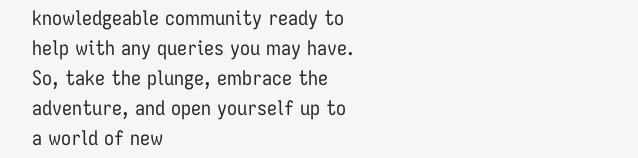knowledgeable community ready to help with any queries you may have. So, take the plunge, embrace the adventure, and open yourself up to a world of new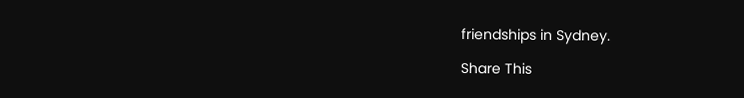friendships in Sydney.

Share This